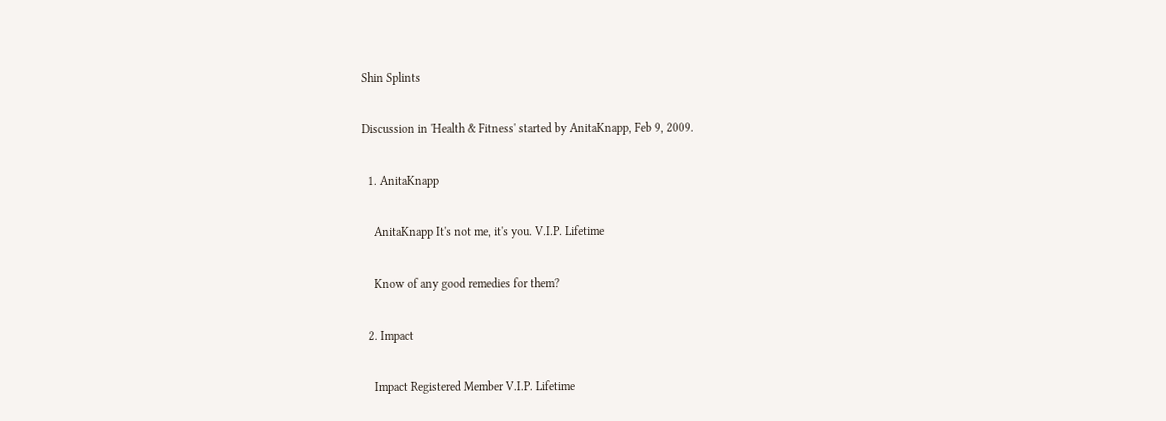Shin Splints

Discussion in 'Health & Fitness' started by AnitaKnapp, Feb 9, 2009.

  1. AnitaKnapp

    AnitaKnapp It's not me, it's you. V.I.P. Lifetime

    Know of any good remedies for them?

  2. Impact

    Impact Registered Member V.I.P. Lifetime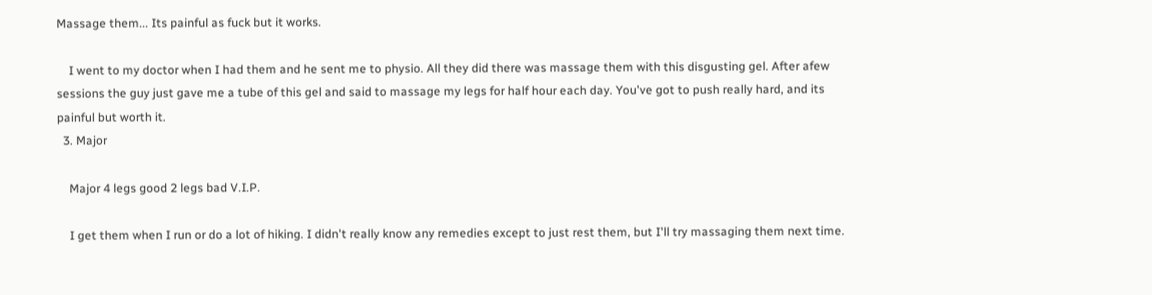Massage them... Its painful as fuck but it works.

    I went to my doctor when I had them and he sent me to physio. All they did there was massage them with this disgusting gel. After afew sessions the guy just gave me a tube of this gel and said to massage my legs for half hour each day. You've got to push really hard, and its painful but worth it.
  3. Major

    Major 4 legs good 2 legs bad V.I.P.

    I get them when I run or do a lot of hiking. I didn't really know any remedies except to just rest them, but I'll try massaging them next time.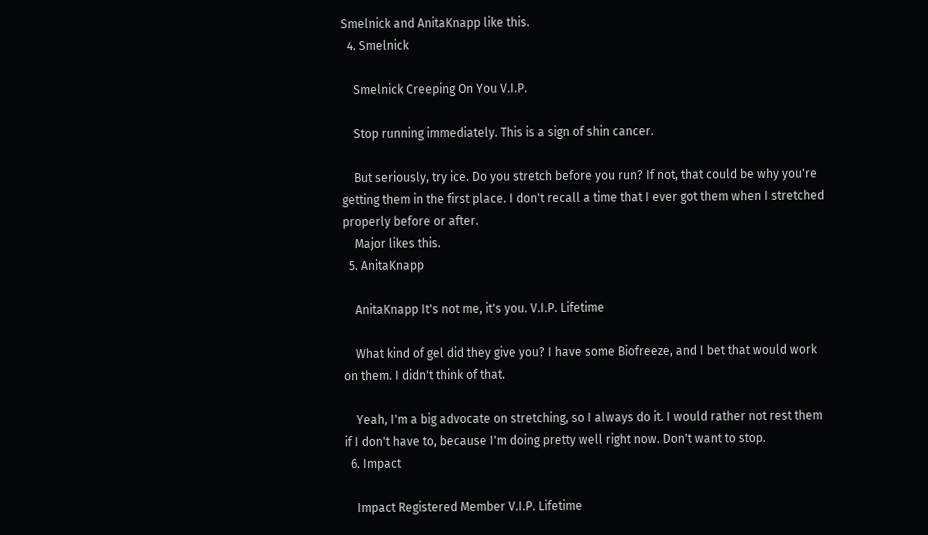Smelnick and AnitaKnapp like this.
  4. Smelnick

    Smelnick Creeping On You V.I.P.

    Stop running immediately. This is a sign of shin cancer.

    But seriously, try ice. Do you stretch before you run? If not, that could be why you're getting them in the first place. I don't recall a time that I ever got them when I stretched properly before or after.
    Major likes this.
  5. AnitaKnapp

    AnitaKnapp It's not me, it's you. V.I.P. Lifetime

    What kind of gel did they give you? I have some Biofreeze, and I bet that would work on them. I didn't think of that.

    Yeah, I'm a big advocate on stretching, so I always do it. I would rather not rest them if I don't have to, because I'm doing pretty well right now. Don't want to stop.
  6. Impact

    Impact Registered Member V.I.P. Lifetime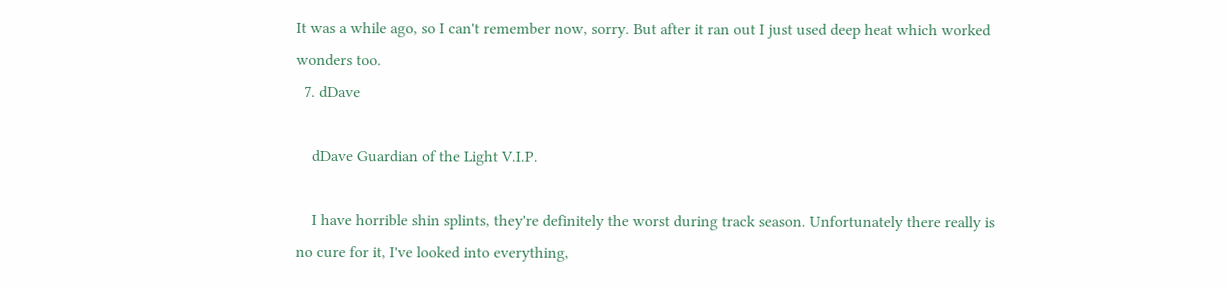It was a while ago, so I can't remember now, sorry. But after it ran out I just used deep heat which worked wonders too.
  7. dDave

    dDave Guardian of the Light V.I.P.

    I have horrible shin splints, they're definitely the worst during track season. Unfortunately there really is no cure for it, I've looked into everything,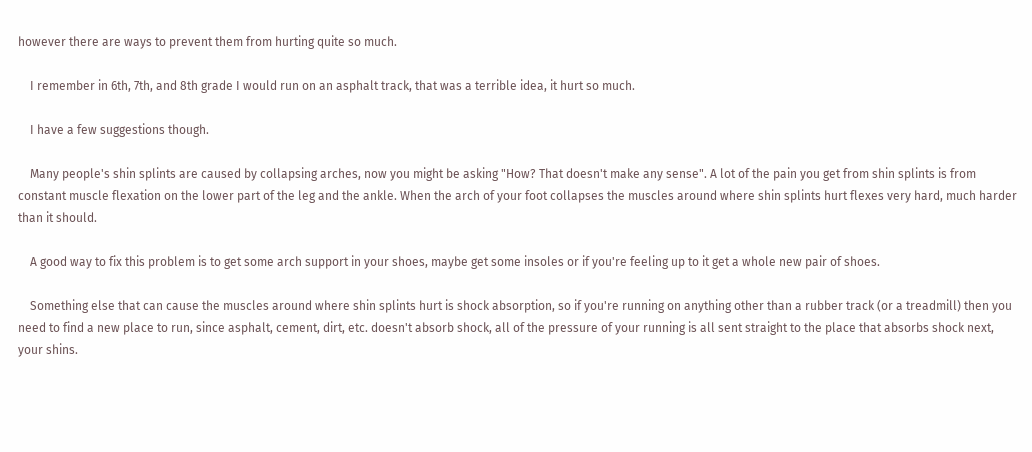however there are ways to prevent them from hurting quite so much.

    I remember in 6th, 7th, and 8th grade I would run on an asphalt track, that was a terrible idea, it hurt so much.

    I have a few suggestions though.

    Many people's shin splints are caused by collapsing arches, now you might be asking "How? That doesn't make any sense". A lot of the pain you get from shin splints is from constant muscle flexation on the lower part of the leg and the ankle. When the arch of your foot collapses the muscles around where shin splints hurt flexes very hard, much harder than it should.

    A good way to fix this problem is to get some arch support in your shoes, maybe get some insoles or if you're feeling up to it get a whole new pair of shoes.

    Something else that can cause the muscles around where shin splints hurt is shock absorption, so if you're running on anything other than a rubber track (or a treadmill) then you need to find a new place to run, since asphalt, cement, dirt, etc. doesn't absorb shock, all of the pressure of your running is all sent straight to the place that absorbs shock next, your shins.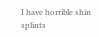I have horrible shin splints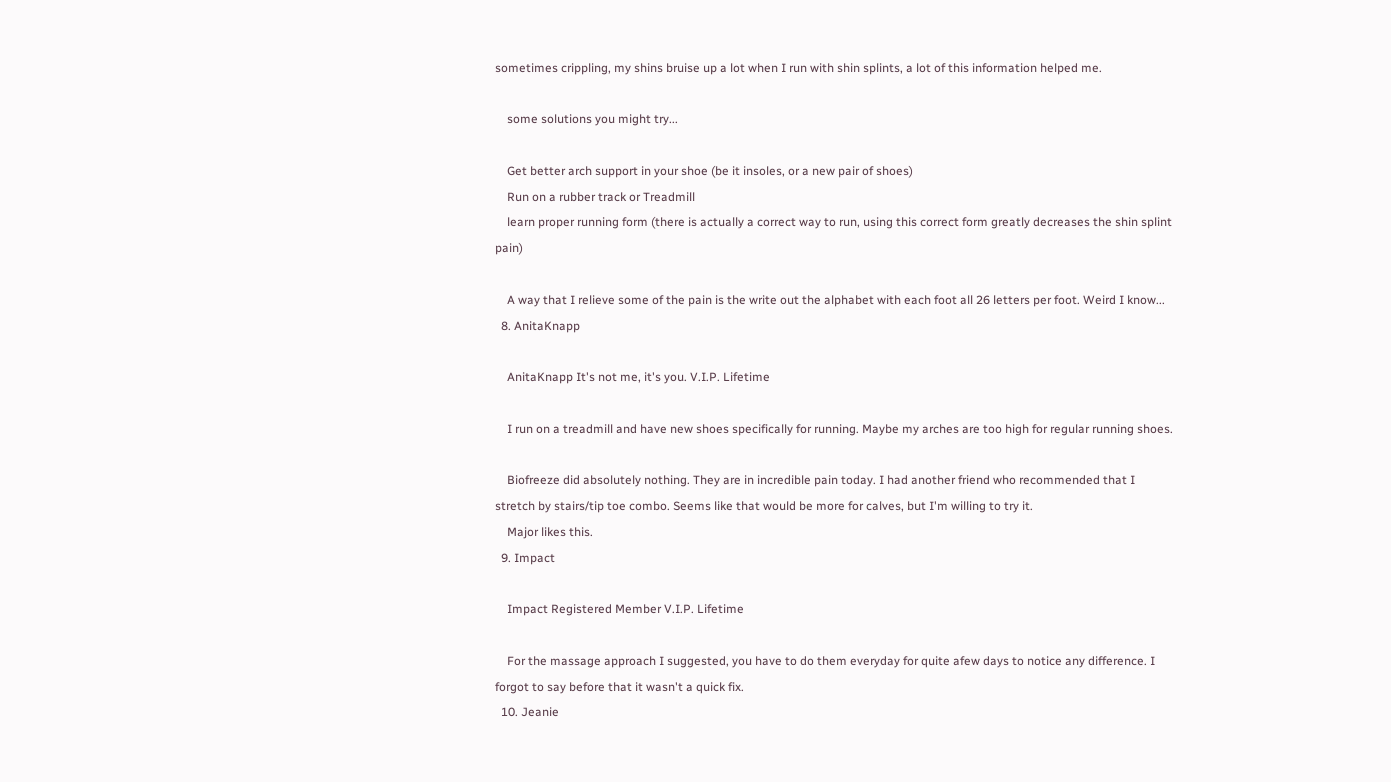sometimes crippling, my shins bruise up a lot when I run with shin splints, a lot of this information helped me.

    some solutions you might try...

    Get better arch support in your shoe (be it insoles, or a new pair of shoes)
    Run on a rubber track or Treadmill
    learn proper running form (there is actually a correct way to run, using this correct form greatly decreases the shin splint pain)

    A way that I relieve some of the pain is the write out the alphabet with each foot all 26 letters per foot. Weird I know...
  8. AnitaKnapp

    AnitaKnapp It's not me, it's you. V.I.P. Lifetime

    I run on a treadmill and have new shoes specifically for running. Maybe my arches are too high for regular running shoes.

    Biofreeze did absolutely nothing. They are in incredible pain today. I had another friend who recommended that I stretch by stairs/tip toe combo. Seems like that would be more for calves, but I'm willing to try it.
    Major likes this.
  9. Impact

    Impact Registered Member V.I.P. Lifetime

    For the massage approach I suggested, you have to do them everyday for quite afew days to notice any difference. I forgot to say before that it wasn't a quick fix.
  10. Jeanie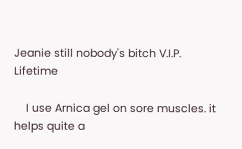Jeanie still nobody's bitch V.I.P. Lifetime

    I use Arnica gel on sore muscles. it helps quite a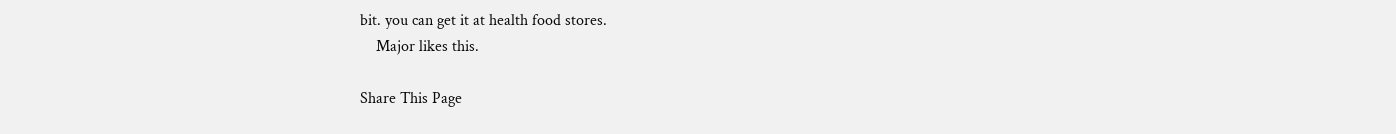bit. you can get it at health food stores.
    Major likes this.

Share This Page